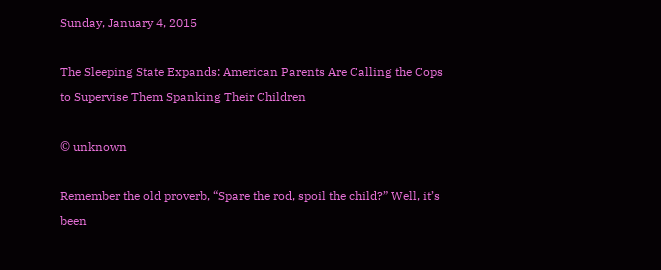Sunday, January 4, 2015

The Sleeping State Expands: American Parents Are Calling the Cops to Supervise Them Spanking Their Children

© unknown

Remember the old proverb, “Spare the rod, spoil the child?” Well, it’s been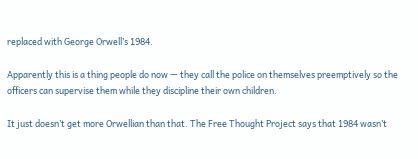replaced with George Orwell’s 1984.

Apparently this is a thing people do now — they call the police on themselves preemptively so the officers can supervise them while they discipline their own children.

It just doesn’t get more Orwellian than that. The Free Thought Project says that 1984 wasn’t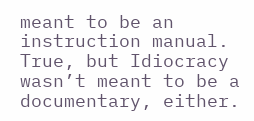meant to be an instruction manual. True, but Idiocracy wasn’t meant to be a documentary, either.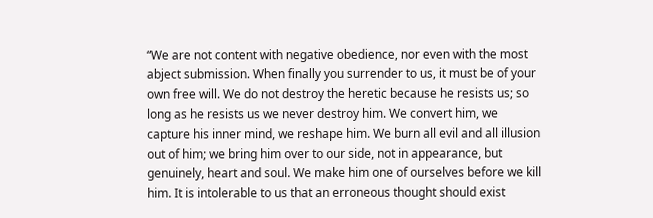“We are not content with negative obedience, nor even with the most abject submission. When finally you surrender to us, it must be of your own free will. We do not destroy the heretic because he resists us; so long as he resists us we never destroy him. We convert him, we capture his inner mind, we reshape him. We burn all evil and all illusion out of him; we bring him over to our side, not in appearance, but genuinely, heart and soul. We make him one of ourselves before we kill him. It is intolerable to us that an erroneous thought should exist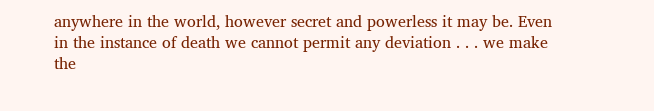anywhere in the world, however secret and powerless it may be. Even in the instance of death we cannot permit any deviation . . . we make the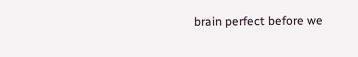brain perfect before we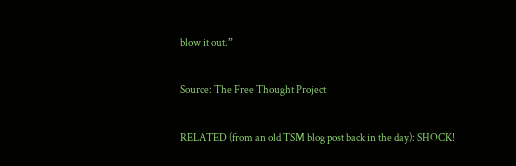blow it out.”

Source: The Free Thought Project

RELATED (from an old TSM blog post back in the day): SHOCK!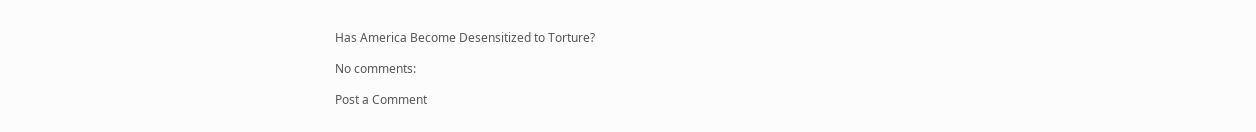Has America Become Desensitized to Torture?

No comments:

Post a Comment